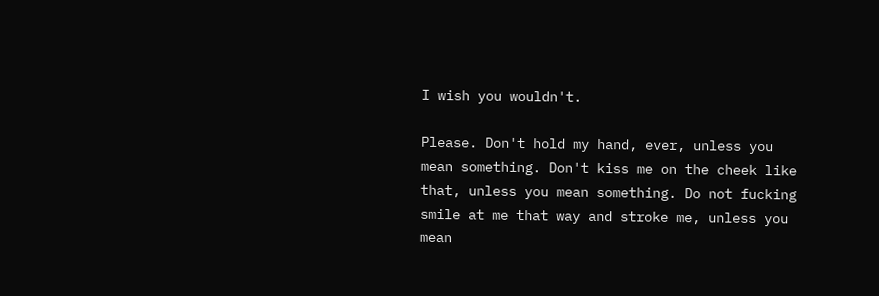I wish you wouldn't.

Please. Don't hold my hand, ever, unless you mean something. Don't kiss me on the cheek like that, unless you mean something. Do not fucking smile at me that way and stroke me, unless you mean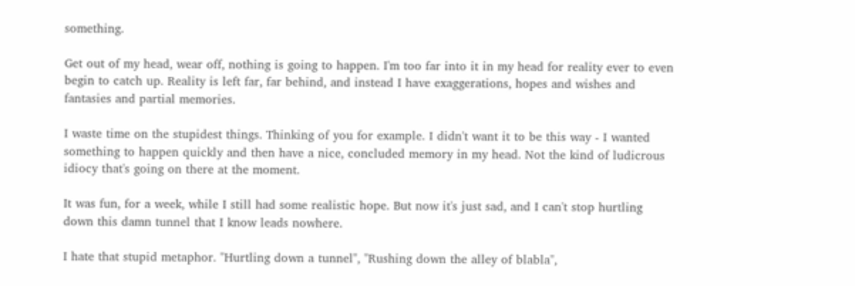something.

Get out of my head, wear off, nothing is going to happen. I'm too far into it in my head for reality ever to even begin to catch up. Reality is left far, far behind, and instead I have exaggerations, hopes and wishes and fantasies and partial memories.

I waste time on the stupidest things. Thinking of you for example. I didn't want it to be this way - I wanted something to happen quickly and then have a nice, concluded memory in my head. Not the kind of ludicrous idiocy that's going on there at the moment.

It was fun, for a week, while I still had some realistic hope. But now it's just sad, and I can't stop hurtling down this damn tunnel that I know leads nowhere.

I hate that stupid metaphor. "Hurtling down a tunnel", "Rushing down the alley of blabla",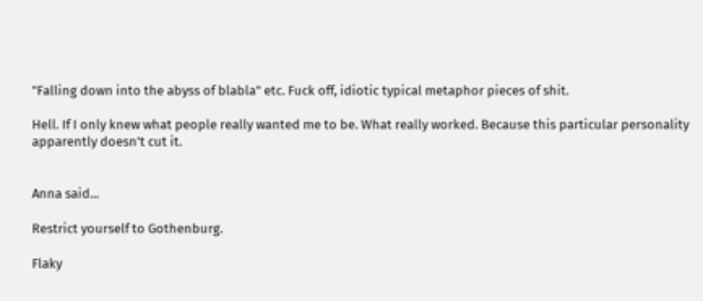"Falling down into the abyss of blabla" etc. Fuck off, idiotic typical metaphor pieces of shit.

Hell. If I only knew what people really wanted me to be. What really worked. Because this particular personality apparently doesn't cut it.


Anna said...

Restrict yourself to Gothenburg.

Flaky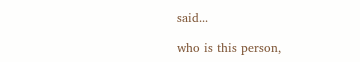said...

who is this person,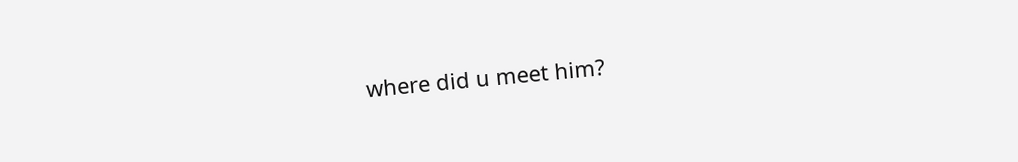where did u meet him?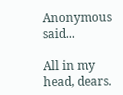Anonymous said...

All in my head, dears.